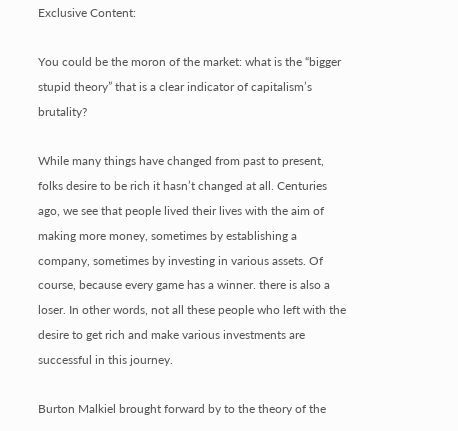Exclusive Content:

You could be the moron of the market: what is the “bigger stupid theory” that is a clear indicator of capitalism’s brutality?

While many things have changed from past to present, folks desire to be rich it hasn’t changed at all. Centuries ago, we see that people lived their lives with the aim of making more money, sometimes by establishing a company, sometimes by investing in various assets. Of course, because every game has a winner. there is also a loser. In other words, not all these people who left with the desire to get rich and make various investments are successful in this journey.

Burton Malkiel brought forward by to the theory of the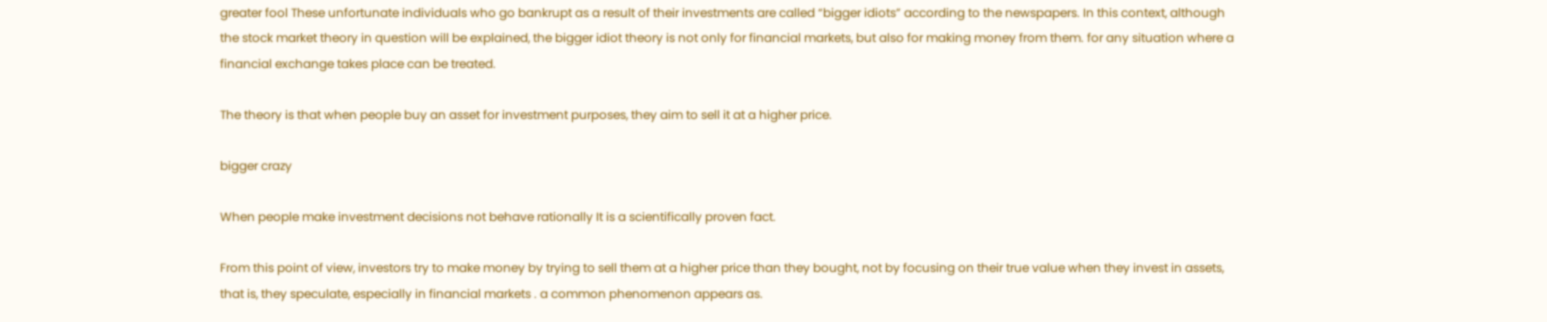greater fool These unfortunate individuals who go bankrupt as a result of their investments are called “bigger idiots” according to the newspapers. In this context, although the stock market theory in question will be explained, the bigger idiot theory is not only for financial markets, but also for making money from them. for any situation where a financial exchange takes place can be treated.

The theory is that when people buy an asset for investment purposes, they aim to sell it at a higher price.

bigger crazy

When people make investment decisions not behave rationally It is a scientifically proven fact.

From this point of view, investors try to make money by trying to sell them at a higher price than they bought, not by focusing on their true value when they invest in assets, that is, they speculate, especially in financial markets . a common phenomenon appears as.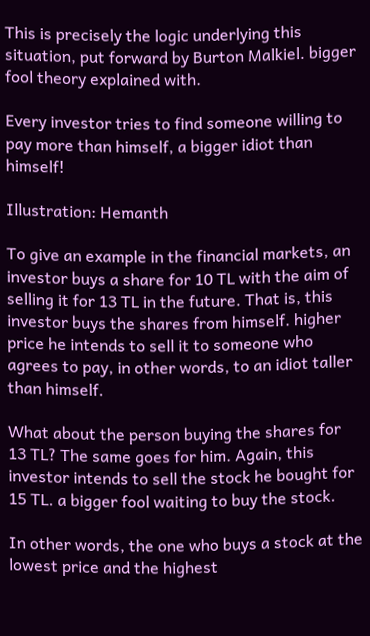This is precisely the logic underlying this situation, put forward by Burton Malkiel. bigger fool theory explained with.

Every investor tries to find someone willing to pay more than himself, a bigger idiot than himself!

Illustration: Hemanth

To give an example in the financial markets, an investor buys a share for 10 TL with the aim of selling it for 13 TL in the future. That is, this investor buys the shares from himself. higher price he intends to sell it to someone who agrees to pay, in other words, to an idiot taller than himself.

What about the person buying the shares for 13 TL? The same goes for him. Again, this investor intends to sell the stock he bought for 15 TL. a bigger fool waiting to buy the stock.

In other words, the one who buys a stock at the lowest price and the highest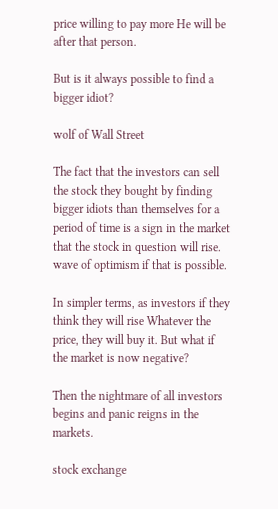price willing to pay more He will be after that person.

But is it always possible to find a bigger idiot?

wolf of Wall Street

The fact that the investors can sell the stock they bought by finding bigger idiots than themselves for a period of time is a sign in the market that the stock in question will rise. wave of optimism if that is possible.

In simpler terms, as investors if they think they will rise Whatever the price, they will buy it. But what if the market is now negative?

Then the nightmare of all investors begins and panic reigns in the markets.

stock exchange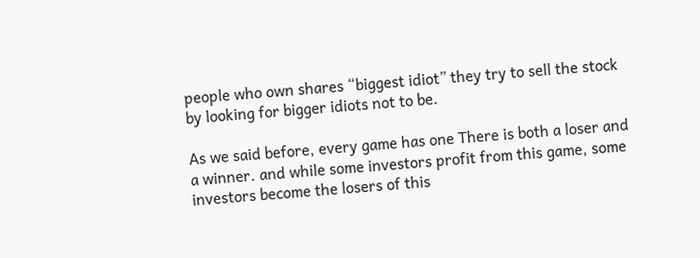people who own shares “biggest idiot” they try to sell the stock by looking for bigger idiots not to be.

As we said before, every game has one There is both a loser and a winner. and while some investors profit from this game, some investors become the losers of this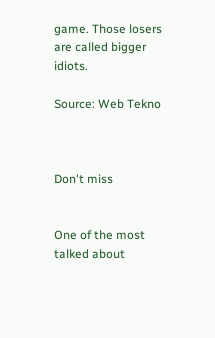game. Those losers are called bigger idiots.

Source: Web Tekno



Don't miss


One of the most talked about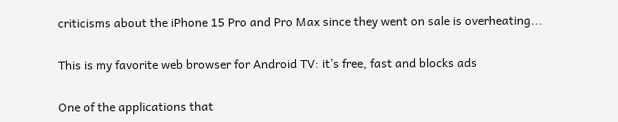criticisms about the iPhone 15 Pro and Pro Max since they went on sale is overheating...

This is my favorite web browser for Android TV: it’s free, fast and blocks ads

One of the applications that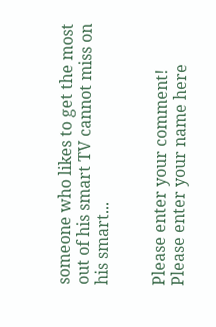someone who likes to get the most out of his smart TV cannot miss on his smart...


Please enter your comment!
Please enter your name here